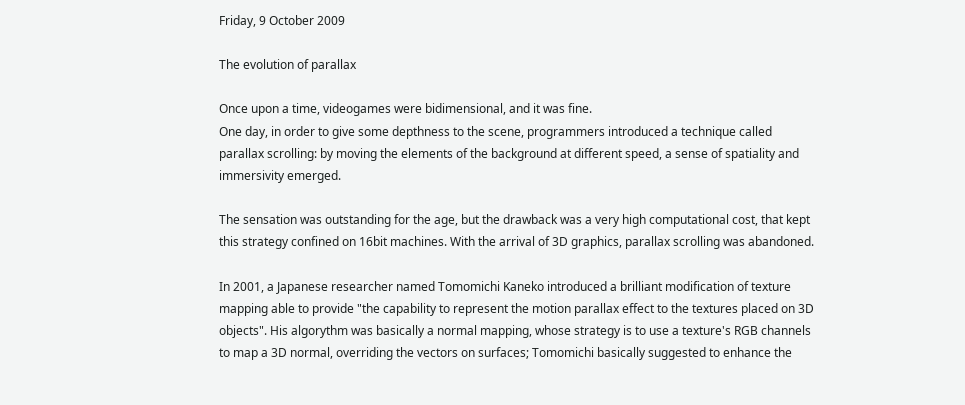Friday, 9 October 2009

The evolution of parallax

Once upon a time, videogames were bidimensional, and it was fine.
One day, in order to give some depthness to the scene, programmers introduced a technique called parallax scrolling: by moving the elements of the background at different speed, a sense of spatiality and immersivity emerged.

The sensation was outstanding for the age, but the drawback was a very high computational cost, that kept this strategy confined on 16bit machines. With the arrival of 3D graphics, parallax scrolling was abandoned.

In 2001, a Japanese researcher named Tomomichi Kaneko introduced a brilliant modification of texture mapping able to provide "the capability to represent the motion parallax effect to the textures placed on 3D objects". His algorythm was basically a normal mapping, whose strategy is to use a texture's RGB channels to map a 3D normal, overriding the vectors on surfaces; Tomomichi basically suggested to enhance the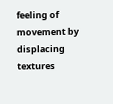feeling of movement by displacing textures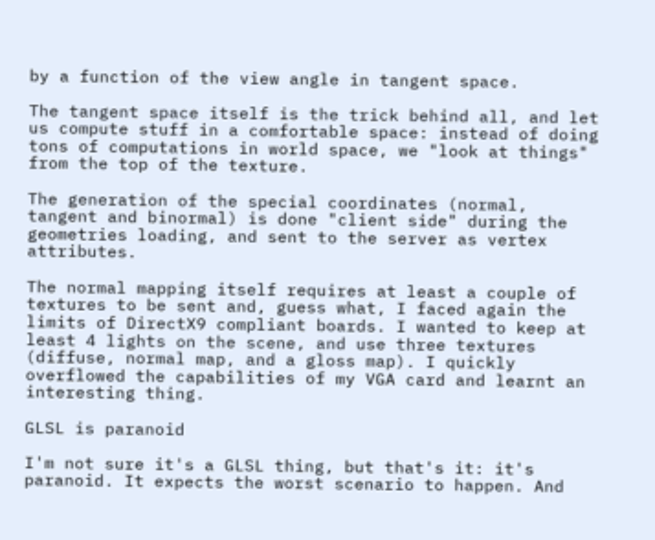by a function of the view angle in tangent space.

The tangent space itself is the trick behind all, and let us compute stuff in a comfortable space: instead of doing tons of computations in world space, we "look at things" from the top of the texture.

The generation of the special coordinates (normal, tangent and binormal) is done "client side" during the geometries loading, and sent to the server as vertex attributes.

The normal mapping itself requires at least a couple of textures to be sent and, guess what, I faced again the limits of DirectX9 compliant boards. I wanted to keep at least 4 lights on the scene, and use three textures (diffuse, normal map, and a gloss map). I quickly overflowed the capabilities of my VGA card and learnt an interesting thing.

GLSL is paranoid

I'm not sure it's a GLSL thing, but that's it: it's paranoid. It expects the worst scenario to happen. And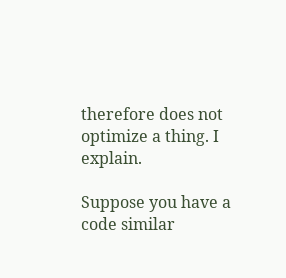therefore does not optimize a thing. I explain.

Suppose you have a code similar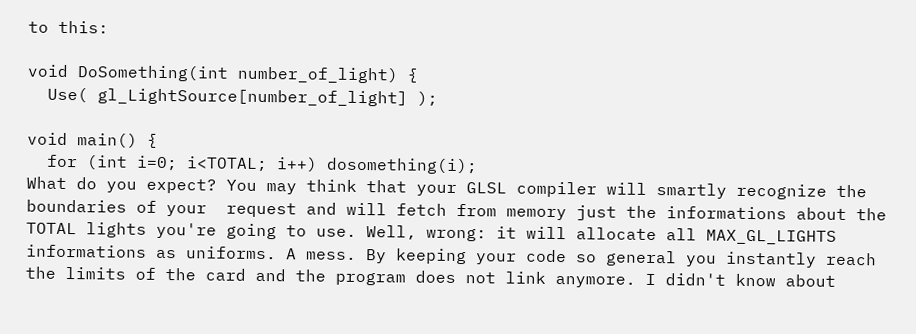to this:

void DoSomething(int number_of_light) {
  Use( gl_LightSource[number_of_light] );

void main() {
  for (int i=0; i<TOTAL; i++) dosomething(i);
What do you expect? You may think that your GLSL compiler will smartly recognize the boundaries of your  request and will fetch from memory just the informations about the TOTAL lights you're going to use. Well, wrong: it will allocate all MAX_GL_LIGHTS informations as uniforms. A mess. By keeping your code so general you instantly reach the limits of the card and the program does not link anymore. I didn't know about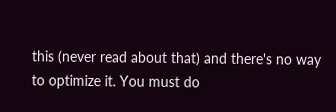this (never read about that) and there's no way to optimize it. You must do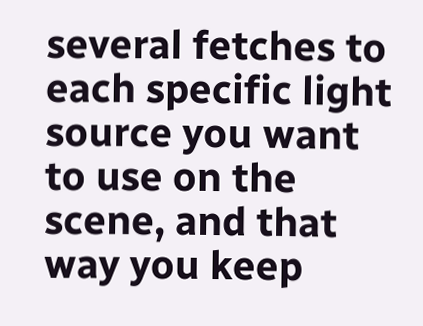several fetches to each specific light source you want to use on the scene, and that way you keep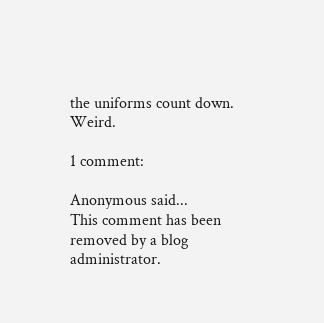the uniforms count down. Weird.

1 comment:

Anonymous said...
This comment has been removed by a blog administrator.